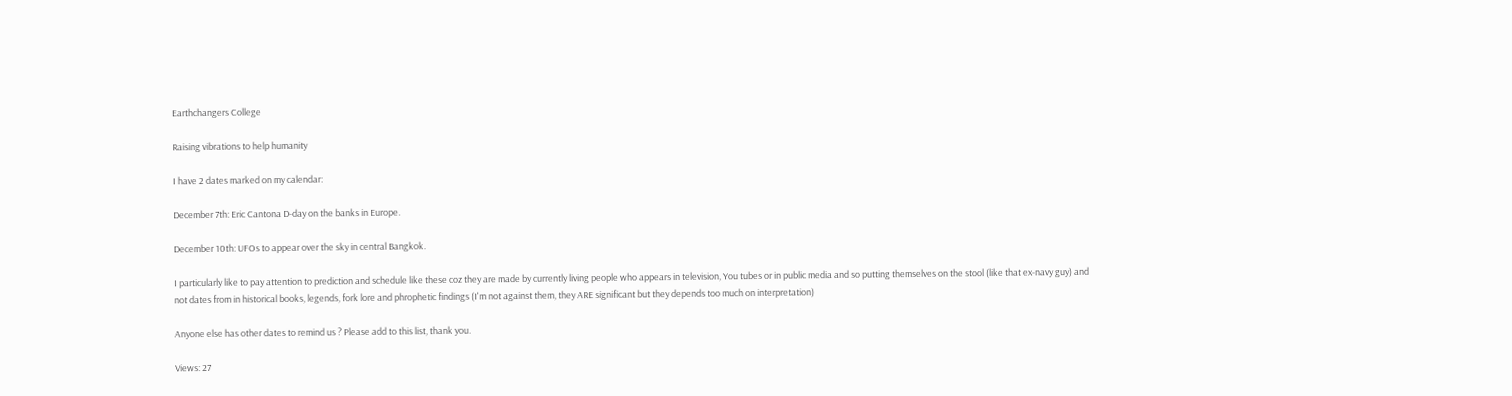Earthchangers College

Raising vibrations to help humanity

I have 2 dates marked on my calendar:

December 7th: Eric Cantona D-day on the banks in Europe.

December 10th: UFOs to appear over the sky in central Bangkok.

I particularly like to pay attention to prediction and schedule like these coz they are made by currently living people who appears in television, You tubes or in public media and so putting themselves on the stool (like that ex-navy guy) and not dates from in historical books, legends, fork lore and phrophetic findings (I'm not against them, they ARE significant but they depends too much on interpretation)

Anyone else has other dates to remind us ? Please add to this list, thank you.

Views: 27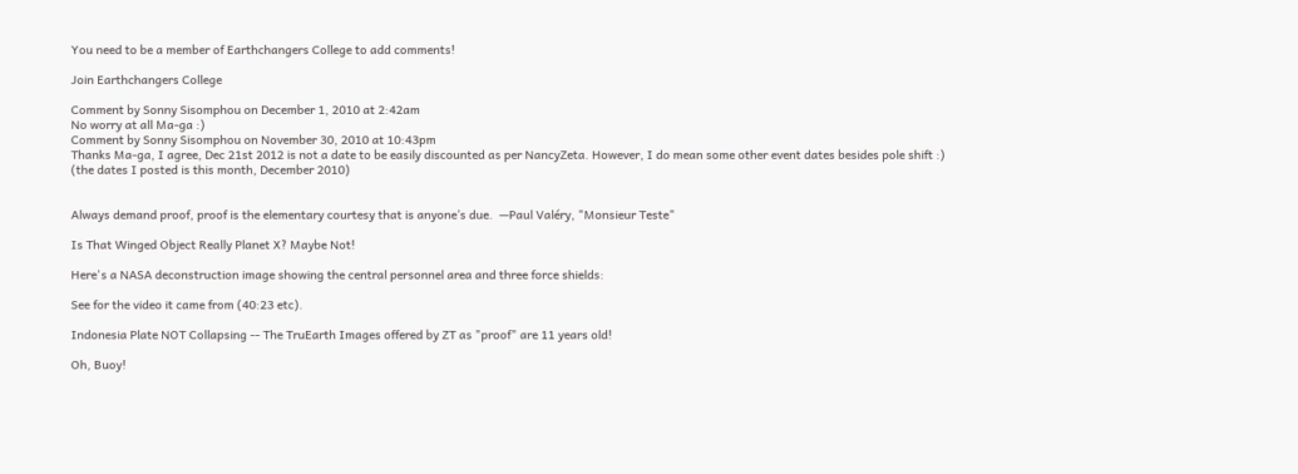You need to be a member of Earthchangers College to add comments!

Join Earthchangers College

Comment by Sonny Sisomphou on December 1, 2010 at 2:42am
No worry at all Ma-ga :)
Comment by Sonny Sisomphou on November 30, 2010 at 10:43pm
Thanks Ma-ga, I agree, Dec 21st 2012 is not a date to be easily discounted as per NancyZeta. However, I do mean some other event dates besides pole shift :)
(the dates I posted is this month, December 2010)


Always demand proof, proof is the elementary courtesy that is anyone’s due.  —Paul Valéry, "Monsieur Teste"

Is That Winged Object Really Planet X? Maybe Not!

Here's a NASA deconstruction image showing the central personnel area and three force shields:

See for the video it came from (40:23 etc).

Indonesia Plate NOT Collapsing -- The TruEarth Images offered by ZT as "proof" are 11 years old!

Oh, Buoy!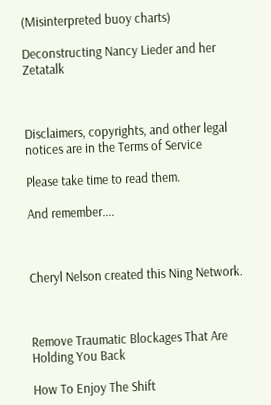(Misinterpreted buoy charts)

Deconstructing Nancy Lieder and her Zetatalk



Disclaimers, copyrights, and other legal notices are in the Terms of Service

Please take time to read them.

And remember....



Cheryl Nelson created this Ning Network.



Remove Traumatic Blockages That Are Holding You Back

How To Enjoy The Shift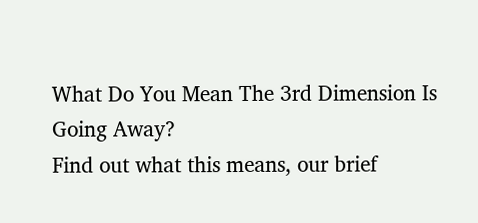What Do You Mean The 3rd Dimension Is Going Away?
Find out what this means, our brief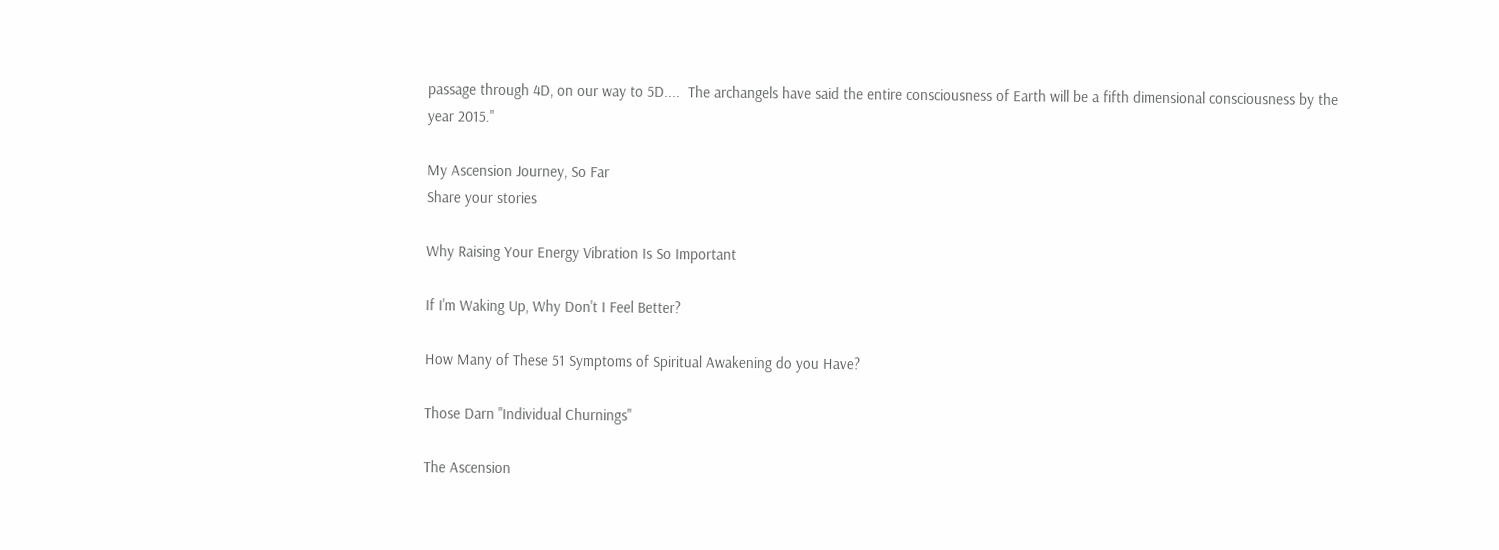passage through 4D, on our way to 5D....  The archangels have said the entire consciousness of Earth will be a fifth dimensional consciousness by the year 2015."

My Ascension Journey, So Far
Share your stories

Why Raising Your Energy Vibration Is So Important

If I'm Waking Up, Why Don't I Feel Better?

How Many of These 51 Symptoms of Spiritual Awakening do you Have?

Those Darn "Individual Churnings"

The Ascension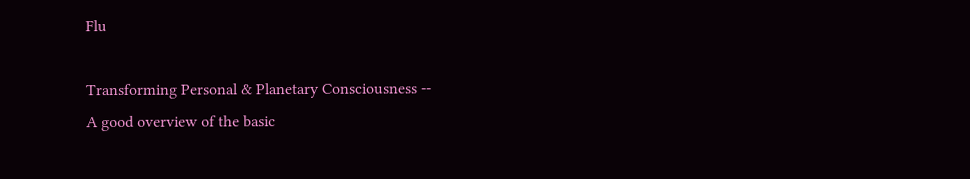Flu

Transforming Personal & Planetary Consciousness --
A good overview of the basic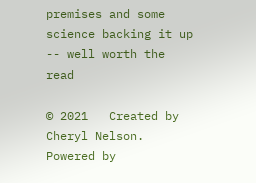premises and some science backing it up -- well worth the read

© 2021   Created by Cheryl Nelson.   Powered by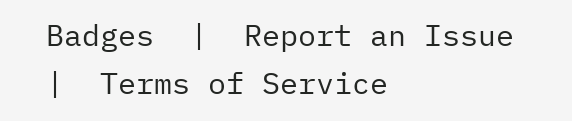Badges  |  Report an Issue  |  Terms of Service